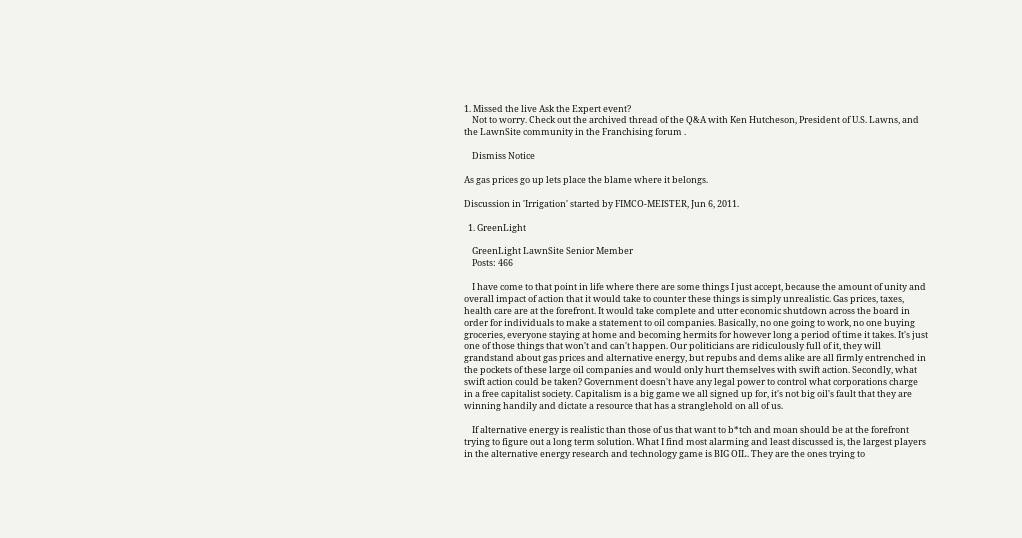1. Missed the live Ask the Expert event?
    Not to worry. Check out the archived thread of the Q&A with Ken Hutcheson, President of U.S. Lawns, and the LawnSite community in the Franchising forum .

    Dismiss Notice

As gas prices go up lets place the blame where it belongs.

Discussion in 'Irrigation' started by FIMCO-MEISTER, Jun 6, 2011.

  1. GreenLight

    GreenLight LawnSite Senior Member
    Posts: 466

    I have come to that point in life where there are some things I just accept, because the amount of unity and overall impact of action that it would take to counter these things is simply unrealistic. Gas prices, taxes, health care are at the forefront. It would take complete and utter economic shutdown across the board in order for individuals to make a statement to oil companies. Basically, no one going to work, no one buying groceries, everyone staying at home and becoming hermits for however long a period of time it takes. It's just one of those things that won't and can't happen. Our politicians are ridiculously full of it, they will grandstand about gas prices and alternative energy, but repubs and dems alike are all firmly entrenched in the pockets of these large oil companies and would only hurt themselves with swift action. Secondly, what swift action could be taken? Government doesn't have any legal power to control what corporations charge in a free capitalist society. Capitalism is a big game we all signed up for, it's not big oil's fault that they are winning handily and dictate a resource that has a stranglehold on all of us.

    If alternative energy is realistic than those of us that want to b*tch and moan should be at the forefront trying to figure out a long term solution. What I find most alarming and least discussed is, the largest players in the alternative energy research and technology game is BIG OIL. They are the ones trying to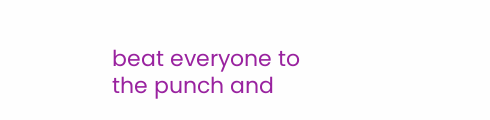beat everyone to the punch and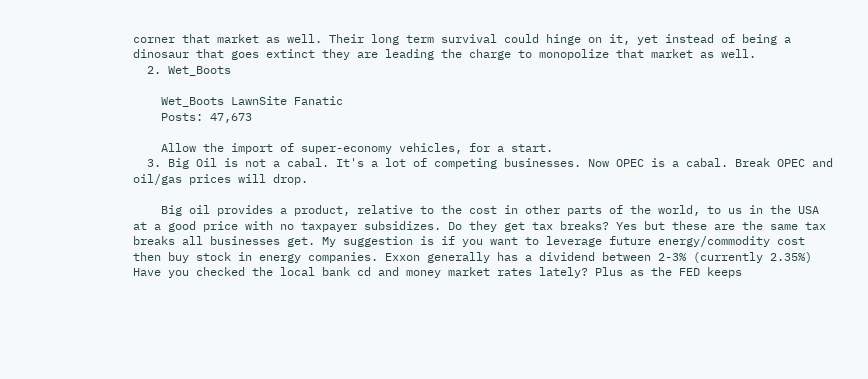corner that market as well. Their long term survival could hinge on it, yet instead of being a dinosaur that goes extinct they are leading the charge to monopolize that market as well.
  2. Wet_Boots

    Wet_Boots LawnSite Fanatic
    Posts: 47,673

    Allow the import of super-economy vehicles, for a start.
  3. Big Oil is not a cabal. It's a lot of competing businesses. Now OPEC is a cabal. Break OPEC and oil/gas prices will drop.

    Big oil provides a product, relative to the cost in other parts of the world, to us in the USA at a good price with no taxpayer subsidizes. Do they get tax breaks? Yes but these are the same tax breaks all businesses get. My suggestion is if you want to leverage future energy/commodity cost then buy stock in energy companies. Exxon generally has a dividend between 2-3% (currently 2.35%) Have you checked the local bank cd and money market rates lately? Plus as the FED keeps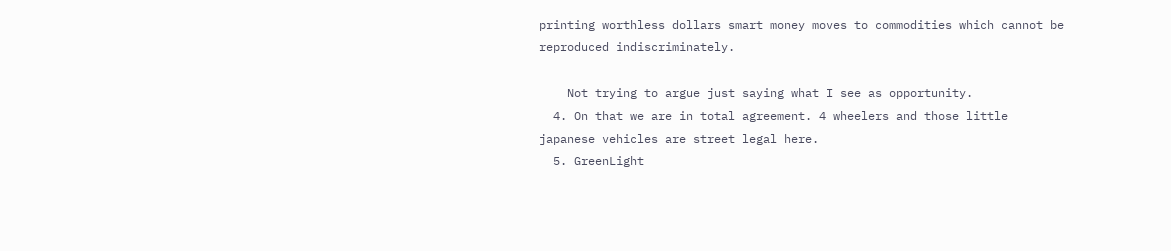printing worthless dollars smart money moves to commodities which cannot be reproduced indiscriminately.

    Not trying to argue just saying what I see as opportunity.
  4. On that we are in total agreement. 4 wheelers and those little japanese vehicles are street legal here.
  5. GreenLight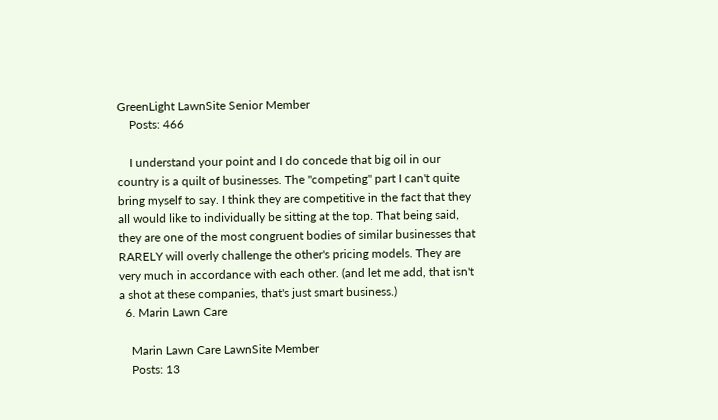GreenLight LawnSite Senior Member
    Posts: 466

    I understand your point and I do concede that big oil in our country is a quilt of businesses. The "competing" part I can't quite bring myself to say. I think they are competitive in the fact that they all would like to individually be sitting at the top. That being said, they are one of the most congruent bodies of similar businesses that RARELY will overly challenge the other's pricing models. They are very much in accordance with each other. (and let me add, that isn't a shot at these companies, that's just smart business.)
  6. Marin Lawn Care

    Marin Lawn Care LawnSite Member
    Posts: 13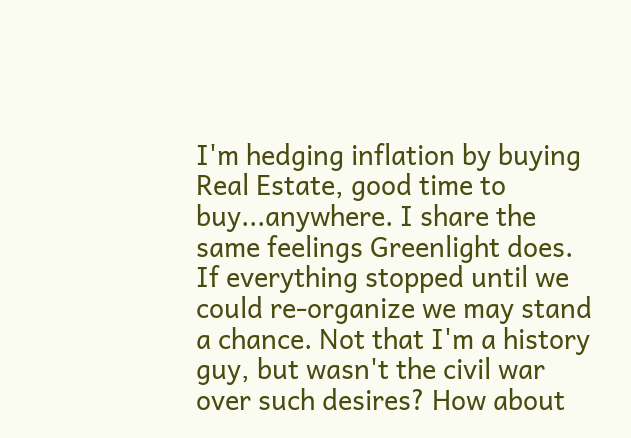I'm hedging inflation by buying Real Estate, good time to buy...anywhere. I share the same feelings Greenlight does. If everything stopped until we could re-organize we may stand a chance. Not that I'm a history guy, but wasn't the civil war over such desires? How about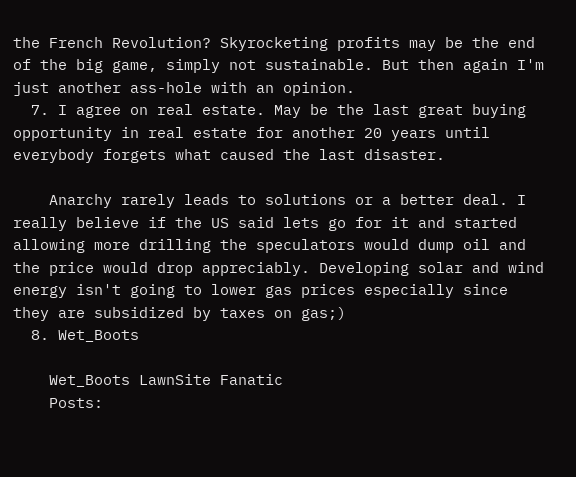the French Revolution? Skyrocketing profits may be the end of the big game, simply not sustainable. But then again I'm just another ass-hole with an opinion.
  7. I agree on real estate. May be the last great buying opportunity in real estate for another 20 years until everybody forgets what caused the last disaster.

    Anarchy rarely leads to solutions or a better deal. I really believe if the US said lets go for it and started allowing more drilling the speculators would dump oil and the price would drop appreciably. Developing solar and wind energy isn't going to lower gas prices especially since they are subsidized by taxes on gas;)
  8. Wet_Boots

    Wet_Boots LawnSite Fanatic
    Posts: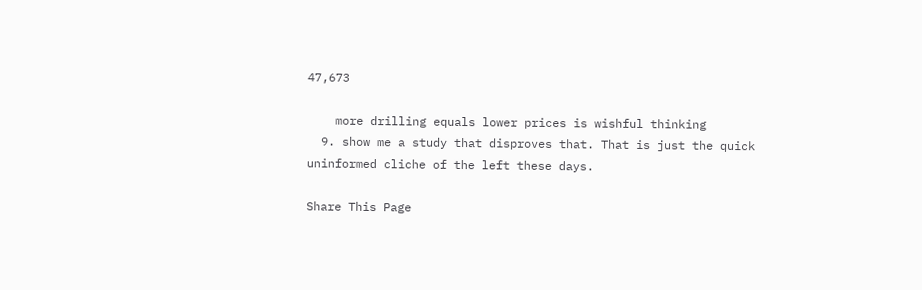47,673

    more drilling equals lower prices is wishful thinking
  9. show me a study that disproves that. That is just the quick uninformed cliche of the left these days.

Share This Page